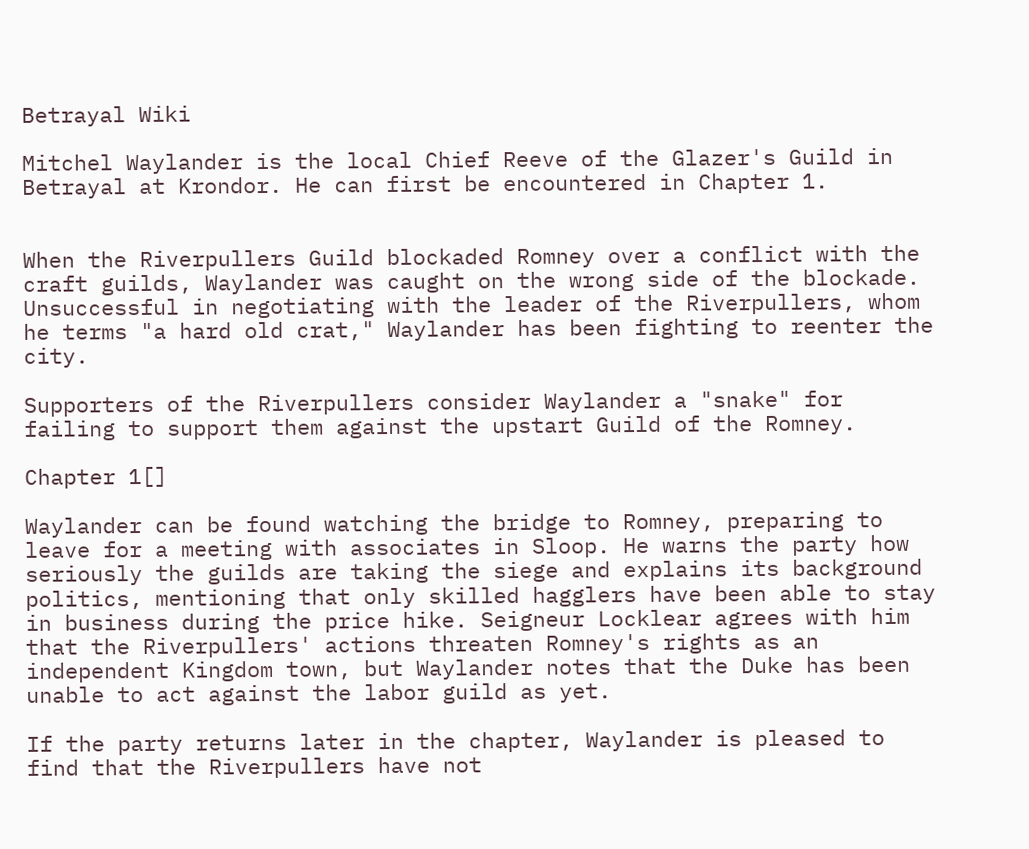Betrayal Wiki

Mitchel Waylander is the local Chief Reeve of the Glazer's Guild in Betrayal at Krondor. He can first be encountered in Chapter 1.


When the Riverpullers Guild blockaded Romney over a conflict with the craft guilds, Waylander was caught on the wrong side of the blockade. Unsuccessful in negotiating with the leader of the Riverpullers, whom he terms "a hard old crat," Waylander has been fighting to reenter the city.

Supporters of the Riverpullers consider Waylander a "snake" for failing to support them against the upstart Guild of the Romney.

Chapter 1[]

Waylander can be found watching the bridge to Romney, preparing to leave for a meeting with associates in Sloop. He warns the party how seriously the guilds are taking the siege and explains its background politics, mentioning that only skilled hagglers have been able to stay in business during the price hike. Seigneur Locklear agrees with him that the Riverpullers' actions threaten Romney's rights as an independent Kingdom town, but Waylander notes that the Duke has been unable to act against the labor guild as yet.

If the party returns later in the chapter, Waylander is pleased to find that the Riverpullers have not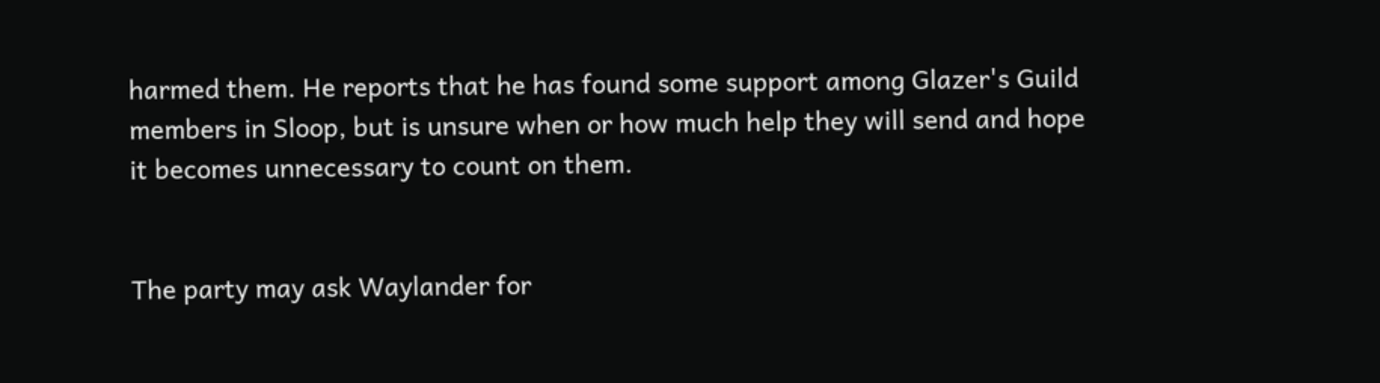harmed them. He reports that he has found some support among Glazer's Guild members in Sloop, but is unsure when or how much help they will send and hope it becomes unnecessary to count on them.


The party may ask Waylander for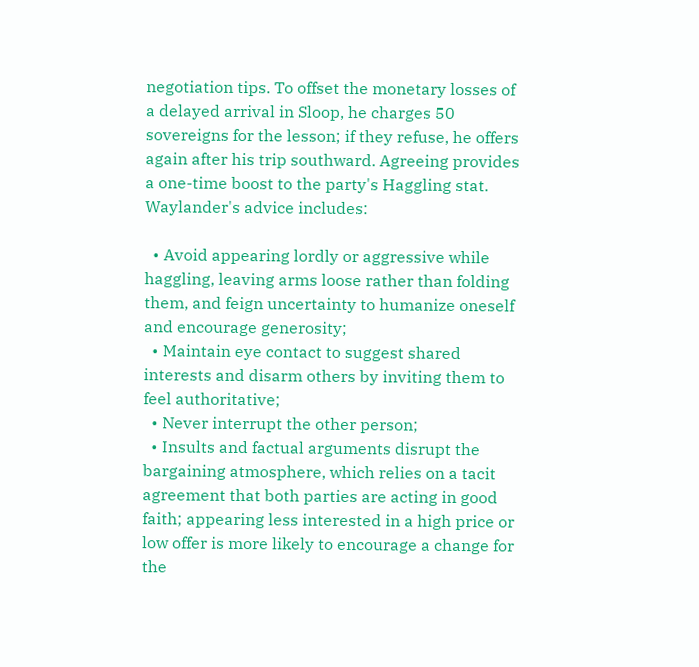negotiation tips. To offset the monetary losses of a delayed arrival in Sloop, he charges 50 sovereigns for the lesson; if they refuse, he offers again after his trip southward. Agreeing provides a one-time boost to the party's Haggling stat. Waylander's advice includes:

  • Avoid appearing lordly or aggressive while haggling, leaving arms loose rather than folding them, and feign uncertainty to humanize oneself and encourage generosity;
  • Maintain eye contact to suggest shared interests and disarm others by inviting them to feel authoritative;
  • Never interrupt the other person;
  • Insults and factual arguments disrupt the bargaining atmosphere, which relies on a tacit agreement that both parties are acting in good faith; appearing less interested in a high price or low offer is more likely to encourage a change for the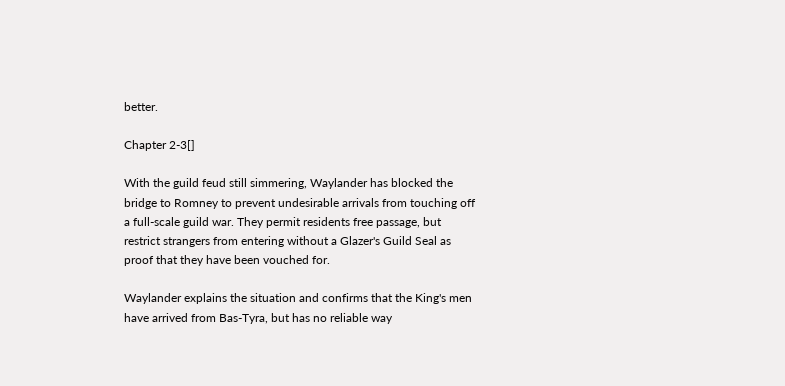better.

Chapter 2-3[]

With the guild feud still simmering, Waylander has blocked the bridge to Romney to prevent undesirable arrivals from touching off a full-scale guild war. They permit residents free passage, but restrict strangers from entering without a Glazer's Guild Seal as proof that they have been vouched for.

Waylander explains the situation and confirms that the King's men have arrived from Bas-Tyra, but has no reliable way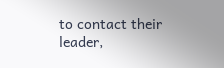to contact their leader,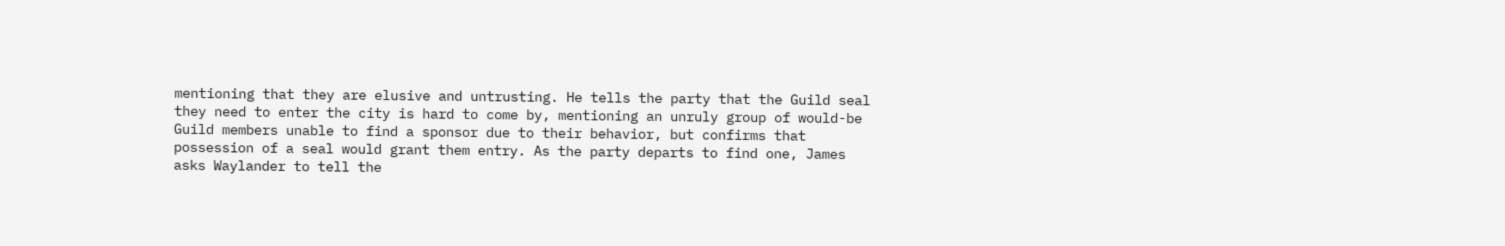mentioning that they are elusive and untrusting. He tells the party that the Guild seal they need to enter the city is hard to come by, mentioning an unruly group of would-be Guild members unable to find a sponsor due to their behavior, but confirms that possession of a seal would grant them entry. As the party departs to find one, James asks Waylander to tell the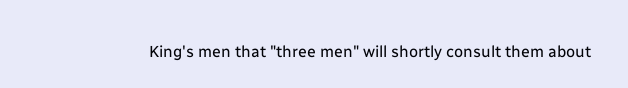King's men that "three men" will shortly consult them about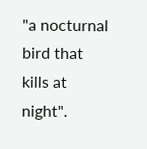"a nocturnal bird that kills at night".